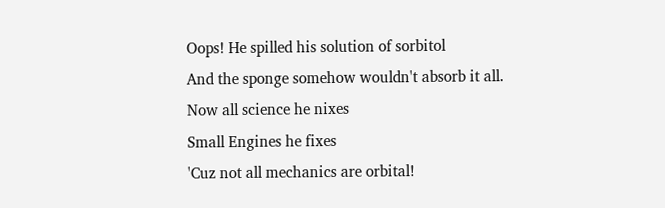Oops! He spilled his solution of sorbitol
And the sponge somehow wouldn't absorb it all.
Now all science he nixes
Small Engines he fixes
'Cuz not all mechanics are orbital!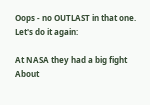Oops - no OUTLAST in that one. Let's do it again:

At NASA they had a big fight
About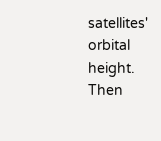satellites' orbital height.
Then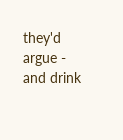they'd argue - and drink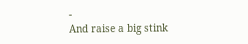-
And raise a big stink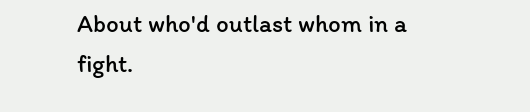About who'd outlast whom in a fight.